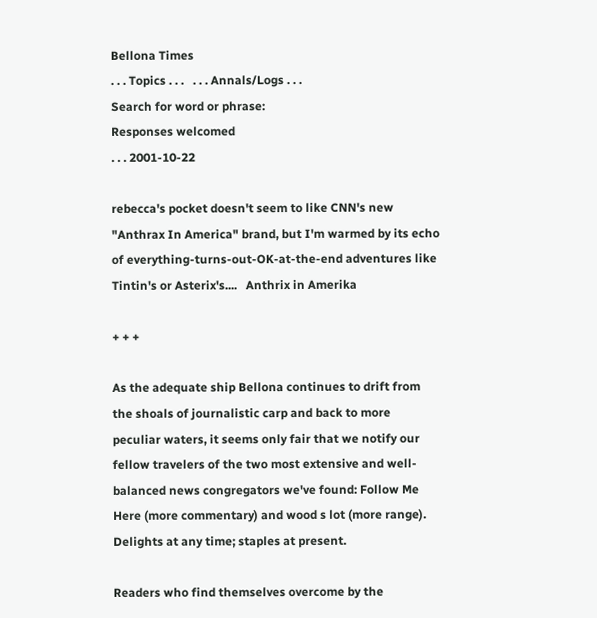Bellona Times
. . . Topics . . .   . . . Annals/Logs . . .
Search for word or phrase:
Responses welcomed
. . . 2001-10-22

rebecca's pocket doesn't seem to like CNN's new "Anthrax In America" brand, but I'm warmed by its echo of everything-turns-out-OK-at-the-end adventures like Tintin's or Asterix's....   Anthrix in Amerika

+ + +

As the adequate ship Bellona continues to drift from the shoals of journalistic carp and back to more peculiar waters, it seems only fair that we notify our fellow travelers of the two most extensive and well-balanced news congregators we've found: Follow Me Here (more commentary) and wood s lot (more range). Delights at any time; staples at present.

Readers who find themselves overcome by the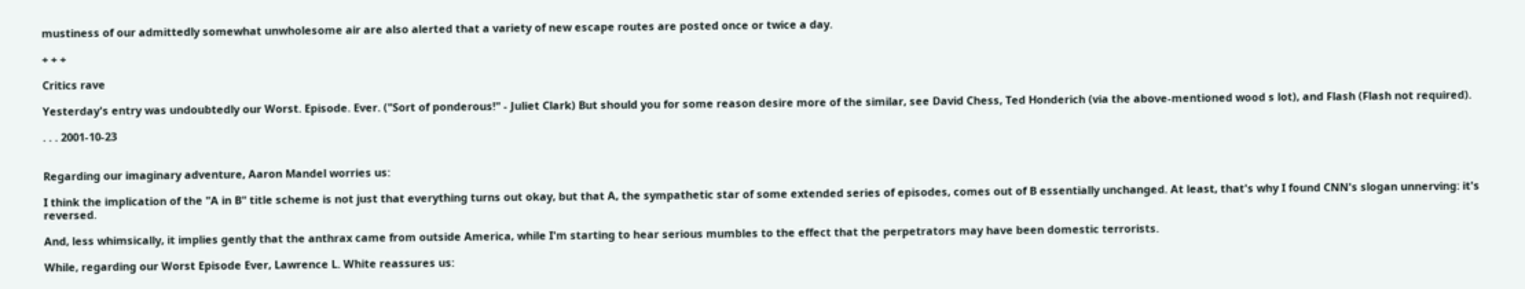mustiness of our admittedly somewhat unwholesome air are also alerted that a variety of new escape routes are posted once or twice a day.

+ + +

Critics rave

Yesterday's entry was undoubtedly our Worst. Episode. Ever. ("Sort of ponderous!" - Juliet Clark) But should you for some reason desire more of the similar, see David Chess, Ted Honderich (via the above-mentioned wood s lot), and Flash (Flash not required).

. . . 2001-10-23


Regarding our imaginary adventure, Aaron Mandel worries us:

I think the implication of the "A in B" title scheme is not just that everything turns out okay, but that A, the sympathetic star of some extended series of episodes, comes out of B essentially unchanged. At least, that's why I found CNN's slogan unnerving: it's reversed.

And, less whimsically, it implies gently that the anthrax came from outside America, while I'm starting to hear serious mumbles to the effect that the perpetrators may have been domestic terrorists.

While, regarding our Worst Episode Ever, Lawrence L. White reassures us: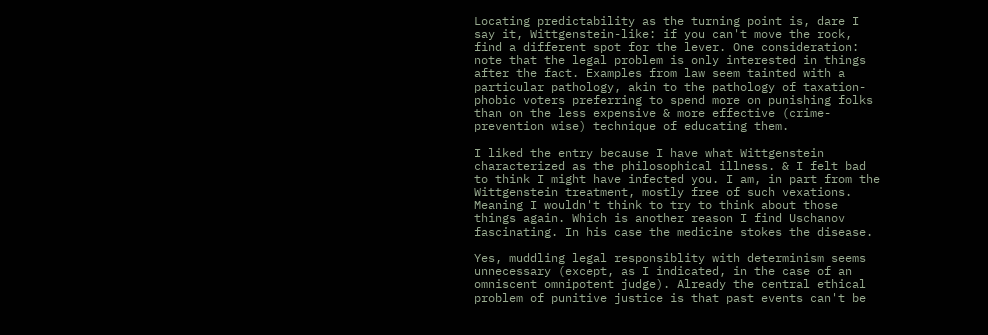Locating predictability as the turning point is, dare I say it, Wittgenstein-like: if you can't move the rock, find a different spot for the lever. One consideration: note that the legal problem is only interested in things after the fact. Examples from law seem tainted with a particular pathology, akin to the pathology of taxation-phobic voters preferring to spend more on punishing folks than on the less expensive & more effective (crime-prevention wise) technique of educating them.

I liked the entry because I have what Wittgenstein characterized as the philosophical illness. & I felt bad to think I might have infected you. I am, in part from the Wittgenstein treatment, mostly free of such vexations. Meaning I wouldn't think to try to think about those things again. Which is another reason I find Uschanov fascinating. In his case the medicine stokes the disease.

Yes, muddling legal responsiblity with determinism seems unnecessary (except, as I indicated, in the case of an omniscent omnipotent judge). Already the central ethical problem of punitive justice is that past events can't be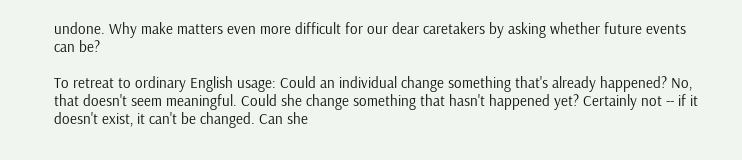undone. Why make matters even more difficult for our dear caretakers by asking whether future events can be?

To retreat to ordinary English usage: Could an individual change something that's already happened? No, that doesn't seem meaningful. Could she change something that hasn't happened yet? Certainly not -- if it doesn't exist, it can't be changed. Can she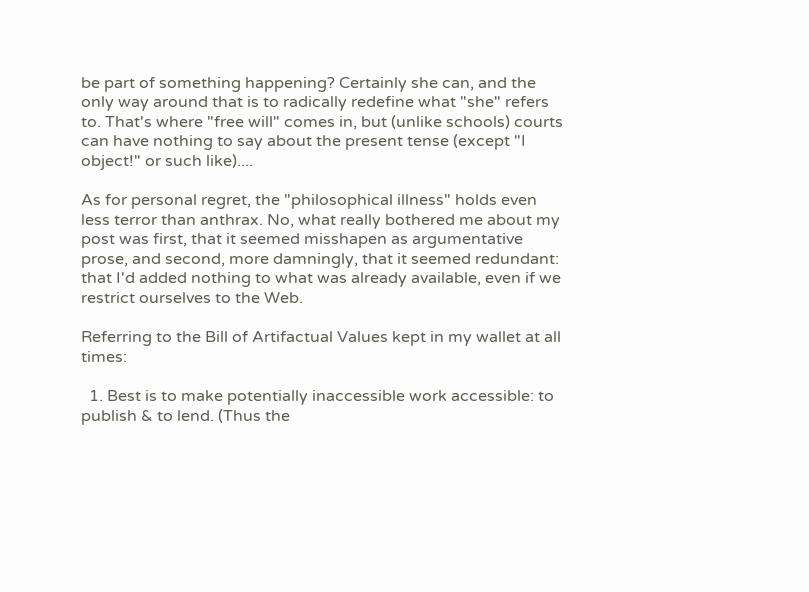be part of something happening? Certainly she can, and the only way around that is to radically redefine what "she" refers to. That's where "free will" comes in, but (unlike schools) courts can have nothing to say about the present tense (except "I object!" or such like)....

As for personal regret, the "philosophical illness" holds even less terror than anthrax. No, what really bothered me about my post was first, that it seemed misshapen as argumentative prose, and second, more damningly, that it seemed redundant: that I'd added nothing to what was already available, even if we restrict ourselves to the Web.

Referring to the Bill of Artifactual Values kept in my wallet at all times:

  1. Best is to make potentially inaccessible work accessible: to publish & to lend. (Thus the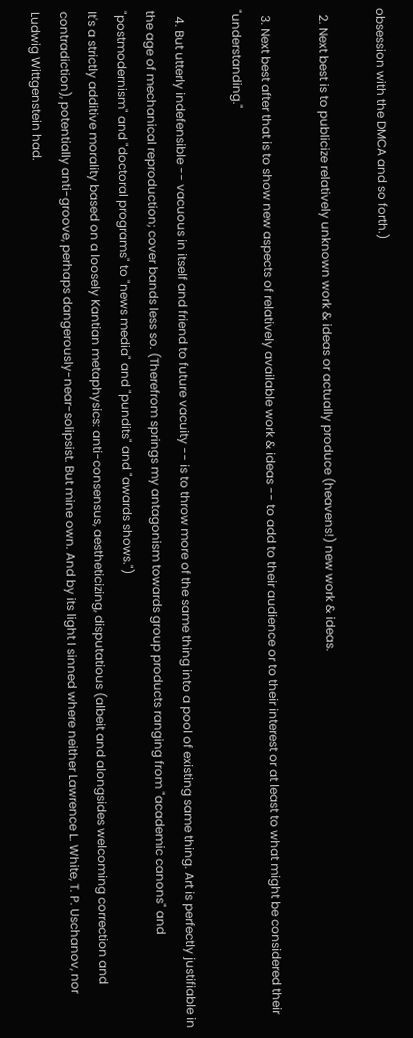obsession with the DMCA and so forth.)

  2. Next best is to publicize relatively unknown work & ideas or actually produce (heavens!) new work & ideas.

  3. Next best after that is to show new aspects of relatively available work & ideas -- to add to their audience or to their interest or at least to what might be considered their "understanding."

  4. But utterly indefensible -- vacuous in itself and friend to future vacuity -- is to throw more of the same thing into a pool of existing same thing. Art is perfectly justifiable in the age of mechanical reproduction; cover bands less so. (Therefrom springs my antagonism towards group products ranging from "academic canons" and "postmodernism" and "doctoral programs" to "news media" and "pundits" and "awards shows.")
It's a strictly additive morality based on a loosely Kantian metaphysics: anti-consensus, aestheticizing, disputatious (albeit and alongsides welcoming correction and contradiction), potentially anti-groove, perhaps dangerously-near-solipsist. But mine own. And by its light I sinned where neither Lawrence L. White, T. P. Uschanov, nor Ludwig Wittgenstein had.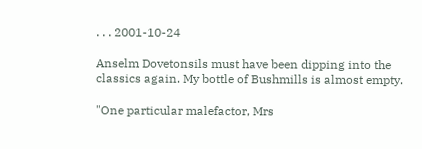. . . 2001-10-24

Anselm Dovetonsils must have been dipping into the classics again. My bottle of Bushmills is almost empty.

"One particular malefactor, Mrs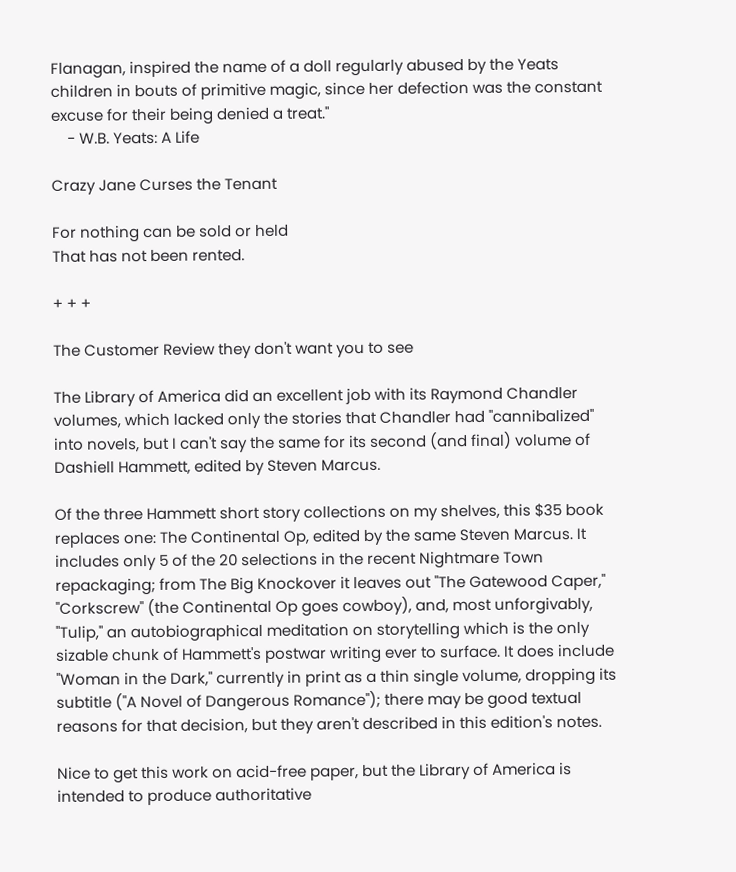Flanagan, inspired the name of a doll regularly abused by the Yeats children in bouts of primitive magic, since her defection was the constant excuse for their being denied a treat."
    - W.B. Yeats: A Life

Crazy Jane Curses the Tenant

For nothing can be sold or held
That has not been rented.

+ + +

The Customer Review they don't want you to see

The Library of America did an excellent job with its Raymond Chandler volumes, which lacked only the stories that Chandler had "cannibalized" into novels, but I can't say the same for its second (and final) volume of Dashiell Hammett, edited by Steven Marcus.

Of the three Hammett short story collections on my shelves, this $35 book replaces one: The Continental Op, edited by the same Steven Marcus. It includes only 5 of the 20 selections in the recent Nightmare Town repackaging; from The Big Knockover it leaves out "The Gatewood Caper," "Corkscrew" (the Continental Op goes cowboy), and, most unforgivably, "Tulip," an autobiographical meditation on storytelling which is the only sizable chunk of Hammett's postwar writing ever to surface. It does include "Woman in the Dark," currently in print as a thin single volume, dropping its subtitle ("A Novel of Dangerous Romance"); there may be good textual reasons for that decision, but they aren't described in this edition's notes.

Nice to get this work on acid-free paper, but the Library of America is intended to produce authoritative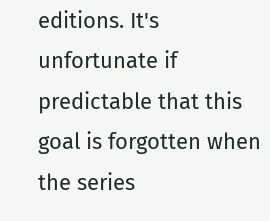editions. It's unfortunate if predictable that this goal is forgotten when the series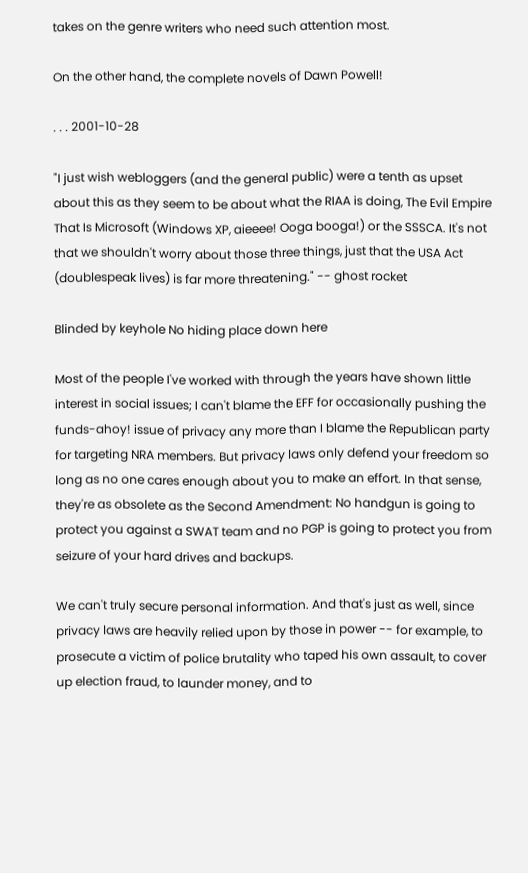takes on the genre writers who need such attention most.

On the other hand, the complete novels of Dawn Powell!

. . . 2001-10-28

"I just wish webloggers (and the general public) were a tenth as upset about this as they seem to be about what the RIAA is doing, The Evil Empire That Is Microsoft (Windows XP, aieeee! Ooga booga!) or the SSSCA. It's not that we shouldn't worry about those three things, just that the USA Act (doublespeak lives) is far more threatening." -- ghost rocket

Blinded by keyhole No hiding place down here

Most of the people I've worked with through the years have shown little interest in social issues; I can't blame the EFF for occasionally pushing the funds-ahoy! issue of privacy any more than I blame the Republican party for targeting NRA members. But privacy laws only defend your freedom so long as no one cares enough about you to make an effort. In that sense, they're as obsolete as the Second Amendment: No handgun is going to protect you against a SWAT team and no PGP is going to protect you from seizure of your hard drives and backups.

We can't truly secure personal information. And that's just as well, since privacy laws are heavily relied upon by those in power -- for example, to prosecute a victim of police brutality who taped his own assault, to cover up election fraud, to launder money, and to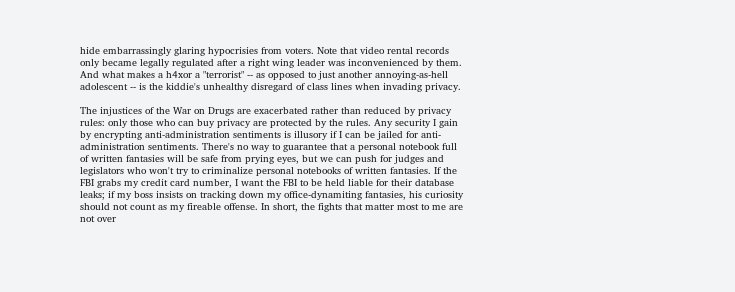hide embarrassingly glaring hypocrisies from voters. Note that video rental records only became legally regulated after a right wing leader was inconvenienced by them. And what makes a h4xor a "terrorist" -- as opposed to just another annoying-as-hell adolescent -- is the kiddie's unhealthy disregard of class lines when invading privacy.

The injustices of the War on Drugs are exacerbated rather than reduced by privacy rules: only those who can buy privacy are protected by the rules. Any security I gain by encrypting anti-administration sentiments is illusory if I can be jailed for anti-administration sentiments. There's no way to guarantee that a personal notebook full of written fantasies will be safe from prying eyes, but we can push for judges and legislators who won't try to criminalize personal notebooks of written fantasies. If the FBI grabs my credit card number, I want the FBI to be held liable for their database leaks; if my boss insists on tracking down my office-dynamiting fantasies, his curiosity should not count as my fireable offense. In short, the fights that matter most to me are not over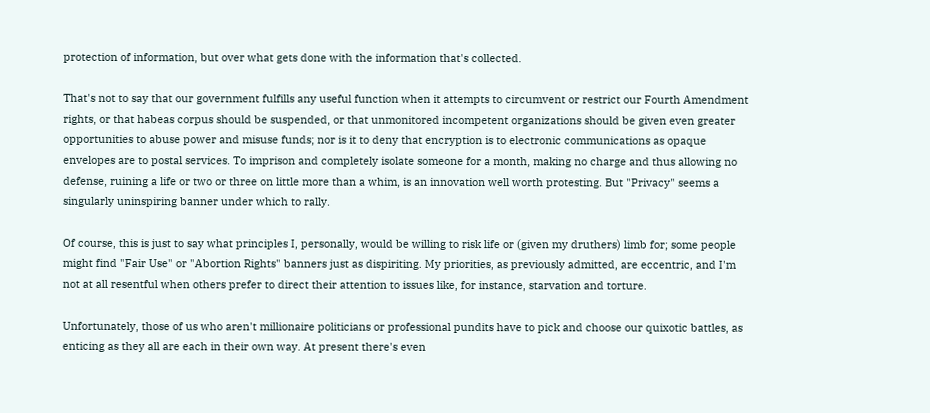protection of information, but over what gets done with the information that's collected.

That's not to say that our government fulfills any useful function when it attempts to circumvent or restrict our Fourth Amendment rights, or that habeas corpus should be suspended, or that unmonitored incompetent organizations should be given even greater opportunities to abuse power and misuse funds; nor is it to deny that encryption is to electronic communications as opaque envelopes are to postal services. To imprison and completely isolate someone for a month, making no charge and thus allowing no defense, ruining a life or two or three on little more than a whim, is an innovation well worth protesting. But "Privacy" seems a singularly uninspiring banner under which to rally.

Of course, this is just to say what principles I, personally, would be willing to risk life or (given my druthers) limb for; some people might find "Fair Use" or "Abortion Rights" banners just as dispiriting. My priorities, as previously admitted, are eccentric, and I'm not at all resentful when others prefer to direct their attention to issues like, for instance, starvation and torture.

Unfortunately, those of us who aren't millionaire politicians or professional pundits have to pick and choose our quixotic battles, as enticing as they all are each in their own way. At present there's even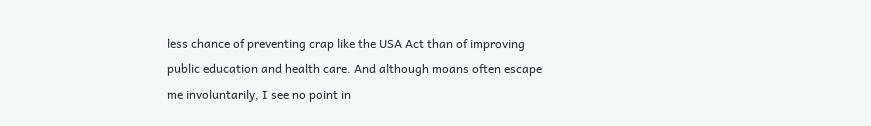less chance of preventing crap like the USA Act than of improving public education and health care. And although moans often escape me involuntarily, I see no point in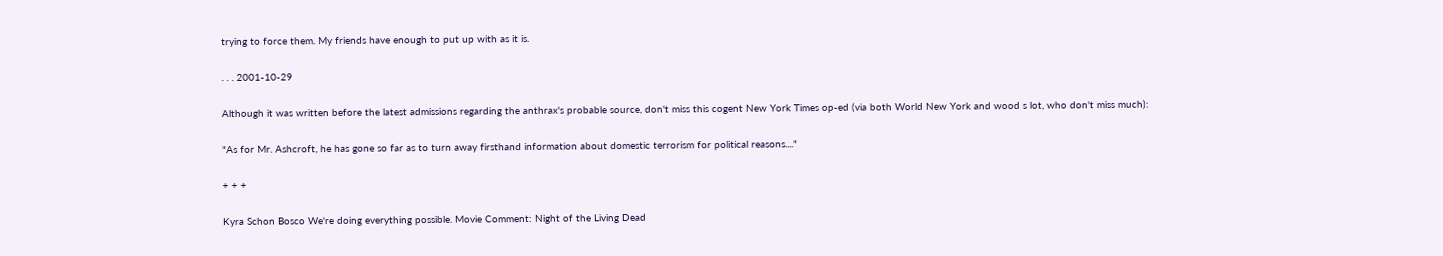trying to force them. My friends have enough to put up with as it is.

. . . 2001-10-29

Although it was written before the latest admissions regarding the anthrax's probable source, don't miss this cogent New York Times op-ed (via both World New York and wood s lot, who don't miss much):

"As for Mr. Ashcroft, he has gone so far as to turn away firsthand information about domestic terrorism for political reasons...."

+ + +

Kyra Schon Bosco We're doing everything possible. Movie Comment: Night of the Living Dead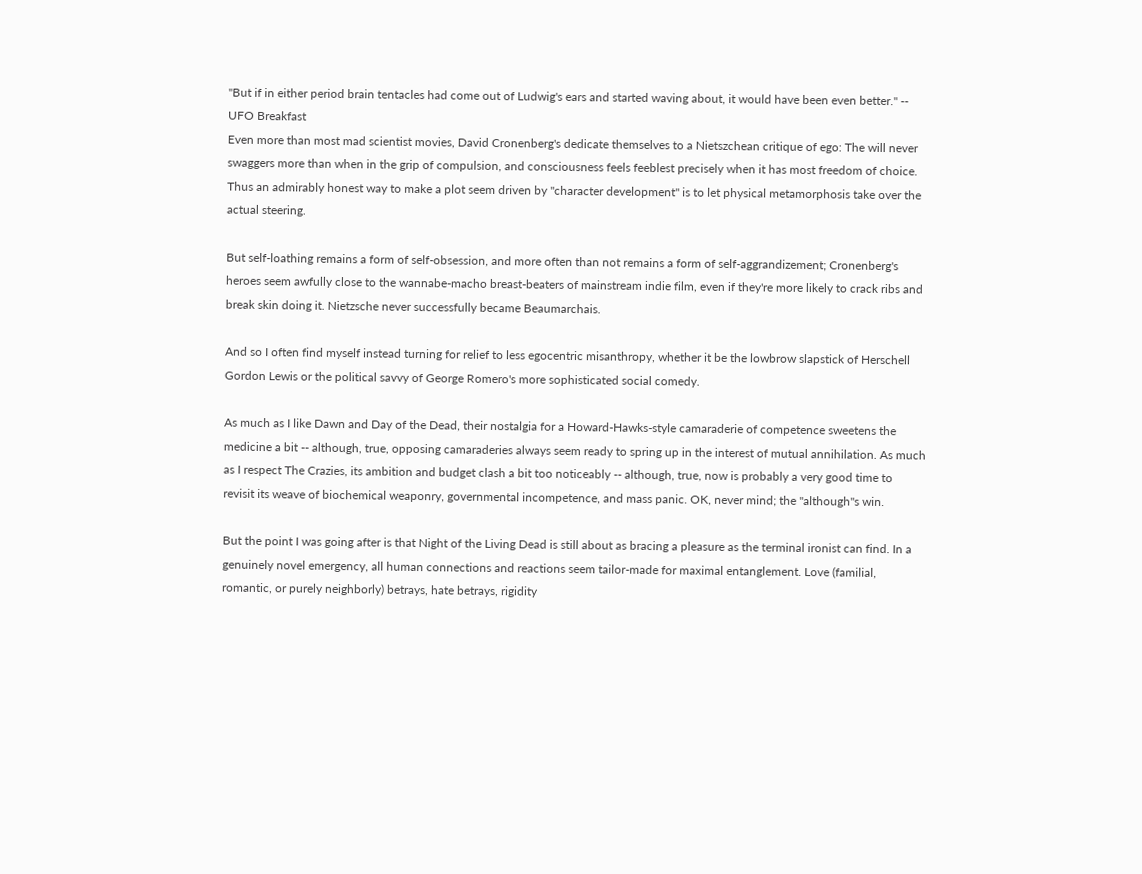"But if in either period brain tentacles had come out of Ludwig's ears and started waving about, it would have been even better." -- UFO Breakfast
Even more than most mad scientist movies, David Cronenberg's dedicate themselves to a Nietszchean critique of ego: The will never swaggers more than when in the grip of compulsion, and consciousness feels feeblest precisely when it has most freedom of choice. Thus an admirably honest way to make a plot seem driven by "character development" is to let physical metamorphosis take over the actual steering.

But self-loathing remains a form of self-obsession, and more often than not remains a form of self-aggrandizement; Cronenberg's heroes seem awfully close to the wannabe-macho breast-beaters of mainstream indie film, even if they're more likely to crack ribs and break skin doing it. Nietzsche never successfully became Beaumarchais.

And so I often find myself instead turning for relief to less egocentric misanthropy, whether it be the lowbrow slapstick of Herschell Gordon Lewis or the political savvy of George Romero's more sophisticated social comedy.

As much as I like Dawn and Day of the Dead, their nostalgia for a Howard-Hawks-style camaraderie of competence sweetens the medicine a bit -- although, true, opposing camaraderies always seem ready to spring up in the interest of mutual annihilation. As much as I respect The Crazies, its ambition and budget clash a bit too noticeably -- although, true, now is probably a very good time to revisit its weave of biochemical weaponry, governmental incompetence, and mass panic. OK, never mind; the "although"s win.

But the point I was going after is that Night of the Living Dead is still about as bracing a pleasure as the terminal ironist can find. In a genuinely novel emergency, all human connections and reactions seem tailor-made for maximal entanglement. Love (familial, romantic, or purely neighborly) betrays, hate betrays, rigidity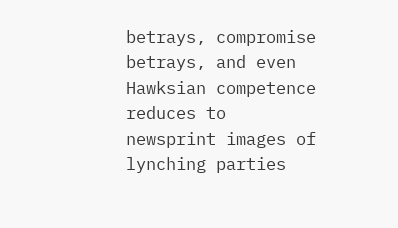betrays, compromise betrays, and even Hawksian competence reduces to newsprint images of lynching parties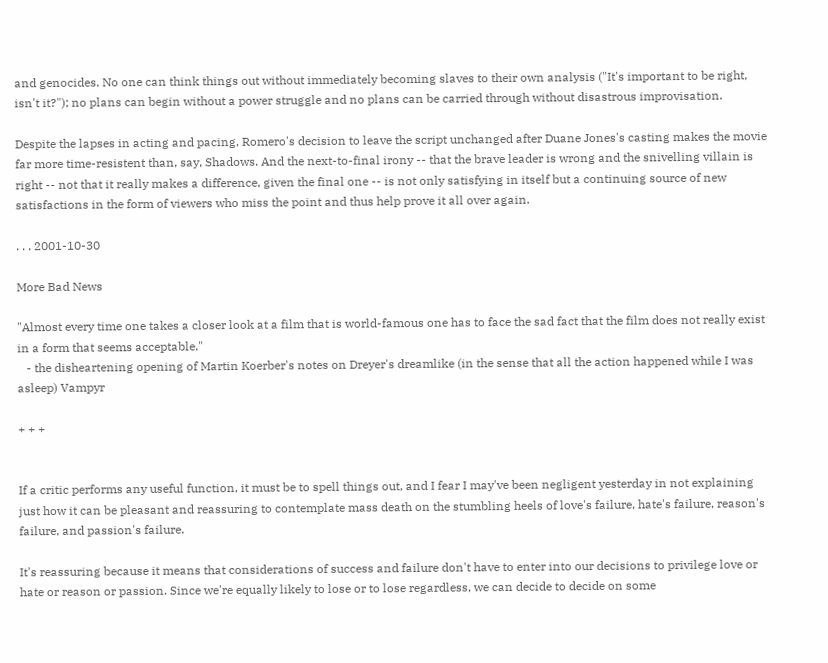and genocides. No one can think things out without immediately becoming slaves to their own analysis ("It's important to be right, isn't it?"); no plans can begin without a power struggle and no plans can be carried through without disastrous improvisation.

Despite the lapses in acting and pacing, Romero's decision to leave the script unchanged after Duane Jones's casting makes the movie far more time-resistent than, say, Shadows. And the next-to-final irony -- that the brave leader is wrong and the snivelling villain is right -- not that it really makes a difference, given the final one -- is not only satisfying in itself but a continuing source of new satisfactions in the form of viewers who miss the point and thus help prove it all over again.

. . . 2001-10-30

More Bad News

"Almost every time one takes a closer look at a film that is world-famous one has to face the sad fact that the film does not really exist in a form that seems acceptable."
   - the disheartening opening of Martin Koerber's notes on Dreyer's dreamlike (in the sense that all the action happened while I was asleep) Vampyr

+ + +


If a critic performs any useful function, it must be to spell things out, and I fear I may've been negligent yesterday in not explaining just how it can be pleasant and reassuring to contemplate mass death on the stumbling heels of love's failure, hate's failure, reason's failure, and passion's failure.

It's reassuring because it means that considerations of success and failure don't have to enter into our decisions to privilege love or hate or reason or passion. Since we're equally likely to lose or to lose regardless, we can decide to decide on some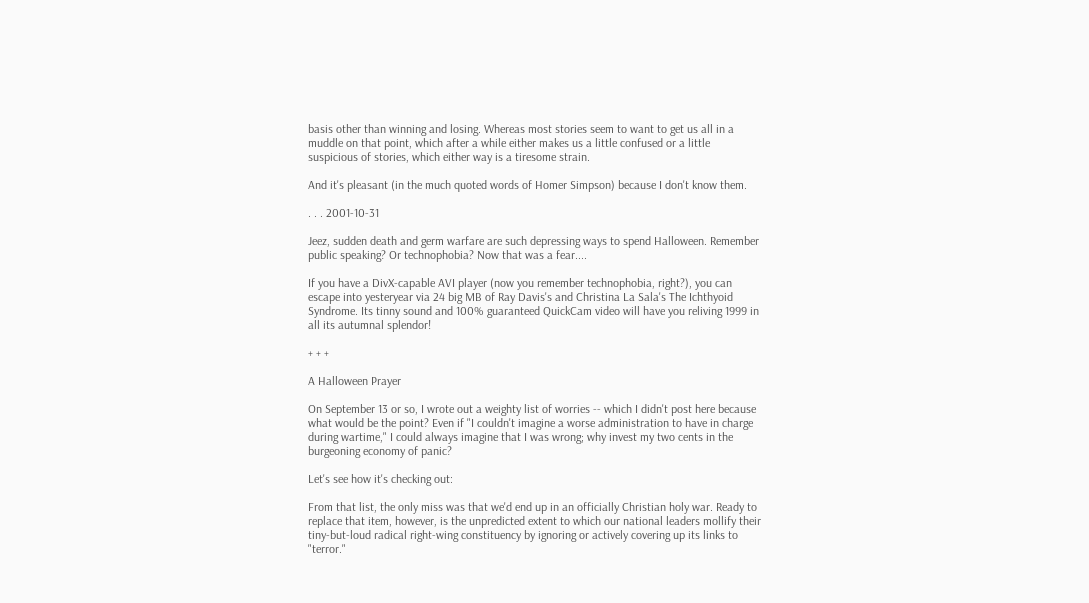basis other than winning and losing. Whereas most stories seem to want to get us all in a muddle on that point, which after a while either makes us a little confused or a little suspicious of stories, which either way is a tiresome strain.

And it's pleasant (in the much quoted words of Homer Simpson) because I don't know them.

. . . 2001-10-31

Jeez, sudden death and germ warfare are such depressing ways to spend Halloween. Remember public speaking? Or technophobia? Now that was a fear....

If you have a DivX-capable AVI player (now you remember technophobia, right?), you can escape into yesteryear via 24 big MB of Ray Davis's and Christina La Sala's The Ichthyoid Syndrome. Its tinny sound and 100% guaranteed QuickCam video will have you reliving 1999 in all its autumnal splendor!

+ + +

A Halloween Prayer

On September 13 or so, I wrote out a weighty list of worries -- which I didn't post here because what would be the point? Even if "I couldn't imagine a worse administration to have in charge during wartime," I could always imagine that I was wrong; why invest my two cents in the burgeoning economy of panic?

Let's see how it's checking out:

From that list, the only miss was that we'd end up in an officially Christian holy war. Ready to replace that item, however, is the unpredicted extent to which our national leaders mollify their tiny-but-loud radical right-wing constituency by ignoring or actively covering up its links to "terror."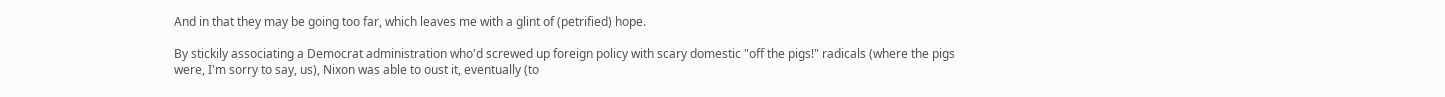And in that they may be going too far, which leaves me with a glint of (petrified) hope.

By stickily associating a Democrat administration who'd screwed up foreign policy with scary domestic "off the pigs!" radicals (where the pigs were, I'm sorry to say, us), Nixon was able to oust it, eventually (to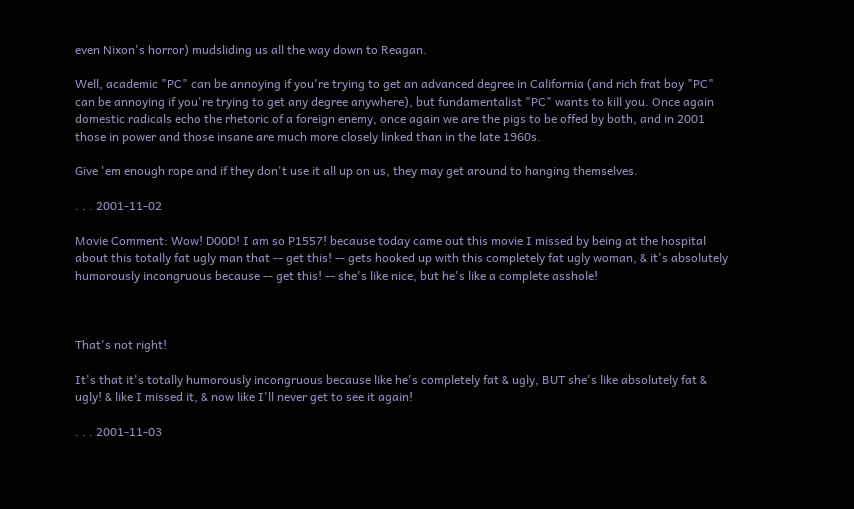even Nixon's horror) mudsliding us all the way down to Reagan.

Well, academic "PC" can be annoying if you're trying to get an advanced degree in California (and rich frat boy "PC" can be annoying if you're trying to get any degree anywhere), but fundamentalist "PC" wants to kill you. Once again domestic radicals echo the rhetoric of a foreign enemy, once again we are the pigs to be offed by both, and in 2001 those in power and those insane are much more closely linked than in the late 1960s.

Give 'em enough rope and if they don't use it all up on us, they may get around to hanging themselves.

. . . 2001-11-02

Movie Comment: Wow! D00D! I am so P1557! because today came out this movie I missed by being at the hospital about this totally fat ugly man that -- get this! -- gets hooked up with this completely fat ugly woman, & it's absolutely humorously incongruous because -- get this! -- she's like nice, but he's like a complete asshole!



That's not right!

It's that it's totally humorously incongruous because like he's completely fat & ugly, BUT she's like absolutely fat & ugly! & like I missed it, & now like I'll never get to see it again!

. . . 2001-11-03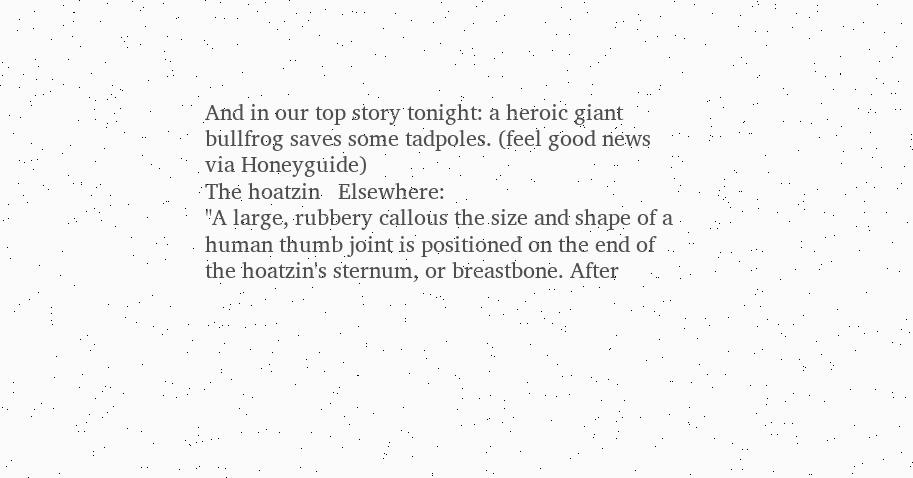And in our top story tonight: a heroic giant bullfrog saves some tadpoles. (feel good news via Honeyguide)
The hoatzin   Elsewhere:
"A large, rubbery callous the size and shape of a human thumb joint is positioned on the end of the hoatzin's sternum, or breastbone. After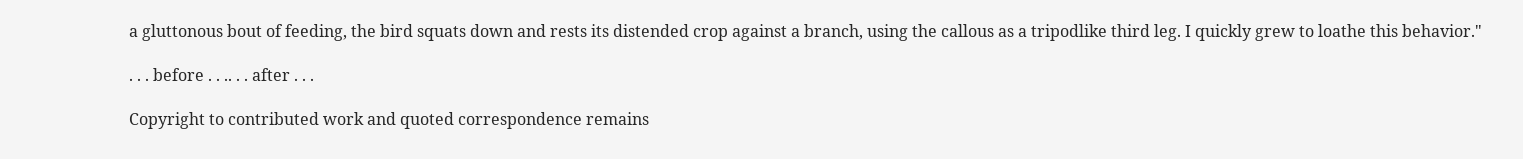a gluttonous bout of feeding, the bird squats down and rests its distended crop against a branch, using the callous as a tripodlike third leg. I quickly grew to loathe this behavior."

. . . before . . .. . . after . . .

Copyright to contributed work and quoted correspondence remains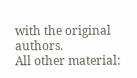with the original authors.
All other material: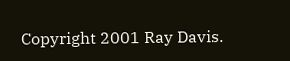Copyright 2001 Ray Davis.